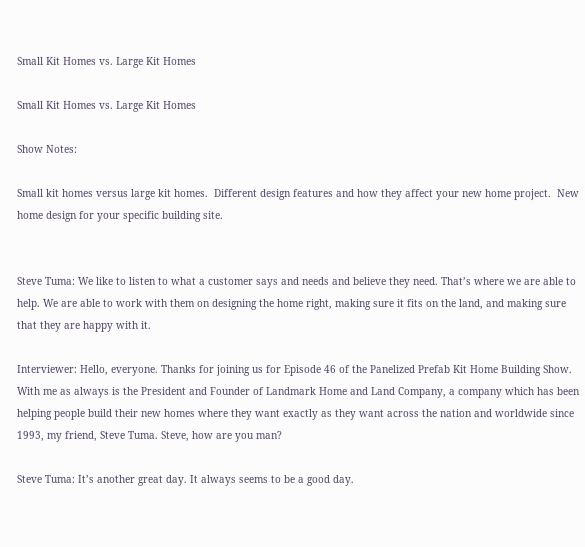Small Kit Homes vs. Large Kit Homes

Small Kit Homes vs. Large Kit Homes

Show Notes:

Small kit homes versus large kit homes.  Different design features and how they affect your new home project.  New home design for your specific building site.


Steve Tuma: We like to listen to what a customer says and needs and believe they need. That’s where we are able to help. We are able to work with them on designing the home right, making sure it fits on the land, and making sure that they are happy with it.

Interviewer: Hello, everyone. Thanks for joining us for Episode 46 of the Panelized Prefab Kit Home Building Show. With me as always is the President and Founder of Landmark Home and Land Company, a company which has been helping people build their new homes where they want exactly as they want across the nation and worldwide since 1993, my friend, Steve Tuma. Steve, how are you man?

Steve Tuma: It’s another great day. It always seems to be a good day.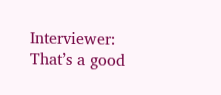Interviewer: That’s a good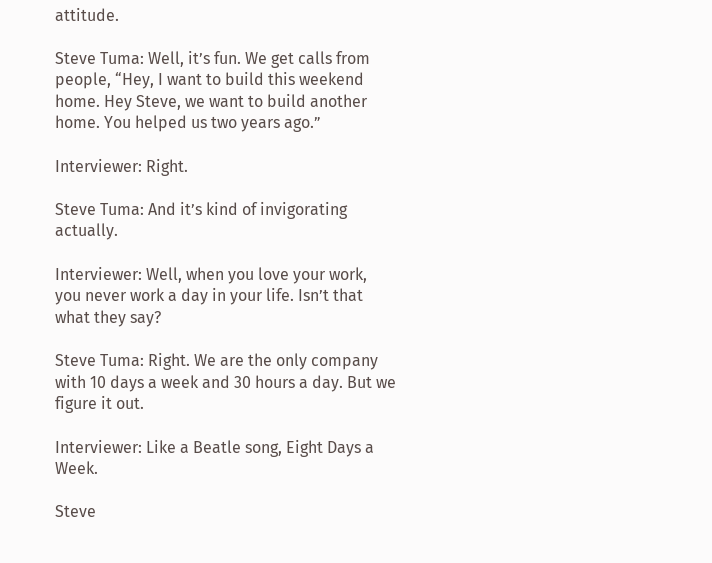attitude.

Steve Tuma: Well, it’s fun. We get calls from people, “Hey, I want to build this weekend home. Hey Steve, we want to build another home. You helped us two years ago.”

Interviewer: Right.

Steve Tuma: And it’s kind of invigorating actually.

Interviewer: Well, when you love your work, you never work a day in your life. Isn’t that what they say?

Steve Tuma: Right. We are the only company with 10 days a week and 30 hours a day. But we figure it out.

Interviewer: Like a Beatle song, Eight Days a Week.

Steve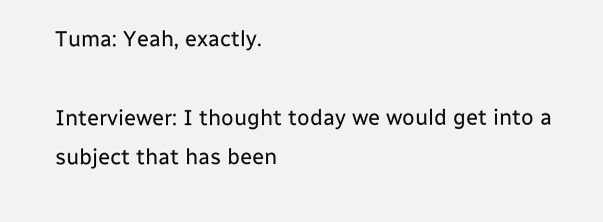Tuma: Yeah, exactly.

Interviewer: I thought today we would get into a subject that has been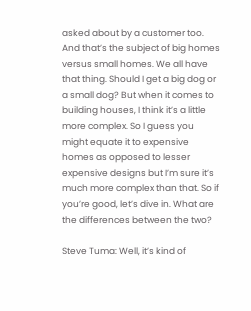asked about by a customer too. And that’s the subject of big homes versus small homes. We all have that thing. Should I get a big dog or a small dog? But when it comes to building houses, I think it’s a little more complex. So I guess you might equate it to expensive homes as opposed to lesser expensive designs but I’m sure it’s much more complex than that. So if you’re good, let’s dive in. What are the differences between the two?

Steve Tuma: Well, it’s kind of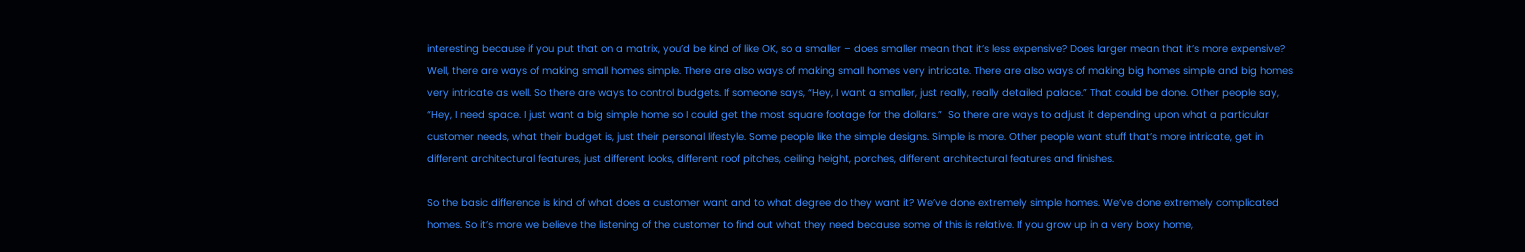interesting because if you put that on a matrix, you’d be kind of like OK, so a smaller – does smaller mean that it’s less expensive? Does larger mean that it’s more expensive? Well, there are ways of making small homes simple. There are also ways of making small homes very intricate. There are also ways of making big homes simple and big homes very intricate as well. So there are ways to control budgets. If someone says, “Hey, I want a smaller, just really, really detailed palace.” That could be done. Other people say, “Hey, I need space. I just want a big simple home so I could get the most square footage for the dollars.”  So there are ways to adjust it depending upon what a particular customer needs, what their budget is, just their personal lifestyle. Some people like the simple designs. Simple is more. Other people want stuff that’s more intricate, get in different architectural features, just different looks, different roof pitches, ceiling height, porches, different architectural features and finishes.

So the basic difference is kind of what does a customer want and to what degree do they want it? We’ve done extremely simple homes. We’ve done extremely complicated homes. So it’s more we believe the listening of the customer to find out what they need because some of this is relative. If you grow up in a very boxy home,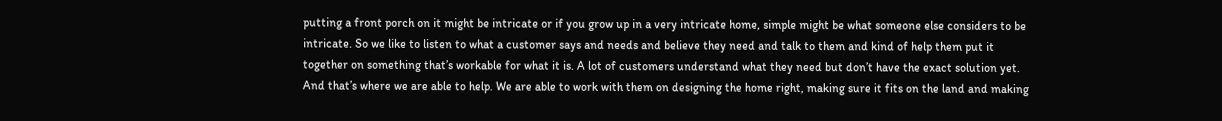putting a front porch on it might be intricate or if you grow up in a very intricate home, simple might be what someone else considers to be intricate. So we like to listen to what a customer says and needs and believe they need and talk to them and kind of help them put it together on something that’s workable for what it is. A lot of customers understand what they need but don’t have the exact solution yet. And that’s where we are able to help. We are able to work with them on designing the home right, making sure it fits on the land and making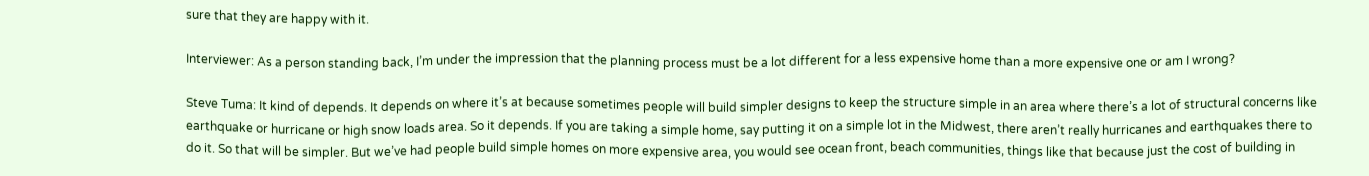sure that they are happy with it.

Interviewer: As a person standing back, I’m under the impression that the planning process must be a lot different for a less expensive home than a more expensive one or am I wrong?

Steve Tuma: It kind of depends. It depends on where it’s at because sometimes people will build simpler designs to keep the structure simple in an area where there’s a lot of structural concerns like earthquake or hurricane or high snow loads area. So it depends. If you are taking a simple home, say putting it on a simple lot in the Midwest, there aren’t really hurricanes and earthquakes there to do it. So that will be simpler. But we’ve had people build simple homes on more expensive area, you would see ocean front, beach communities, things like that because just the cost of building in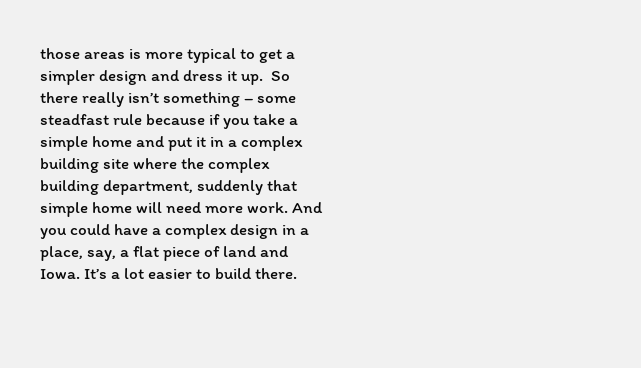those areas is more typical to get a simpler design and dress it up.  So there really isn’t something – some steadfast rule because if you take a simple home and put it in a complex building site where the complex building department, suddenly that simple home will need more work. And you could have a complex design in a place, say, a flat piece of land and Iowa. It’s a lot easier to build there.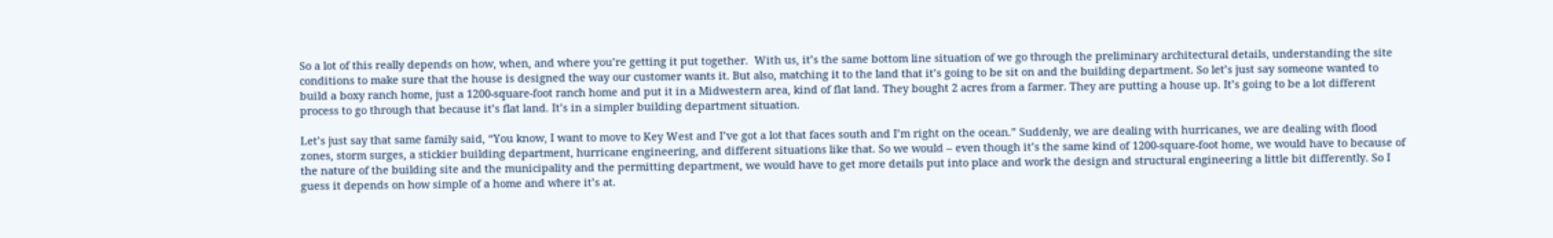So a lot of this really depends on how, when, and where you’re getting it put together.  With us, it’s the same bottom line situation of we go through the preliminary architectural details, understanding the site conditions to make sure that the house is designed the way our customer wants it. But also, matching it to the land that it’s going to be sit on and the building department. So let’s just say someone wanted to build a boxy ranch home, just a 1200-square-foot ranch home and put it in a Midwestern area, kind of flat land. They bought 2 acres from a farmer. They are putting a house up. It’s going to be a lot different process to go through that because it’s flat land. It’s in a simpler building department situation.

Let’s just say that same family said, “You know, I want to move to Key West and I’ve got a lot that faces south and I’m right on the ocean.” Suddenly, we are dealing with hurricanes, we are dealing with flood zones, storm surges, a stickier building department, hurricane engineering, and different situations like that. So we would – even though it’s the same kind of 1200-square-foot home, we would have to because of the nature of the building site and the municipality and the permitting department, we would have to get more details put into place and work the design and structural engineering a little bit differently. So I guess it depends on how simple of a home and where it’s at.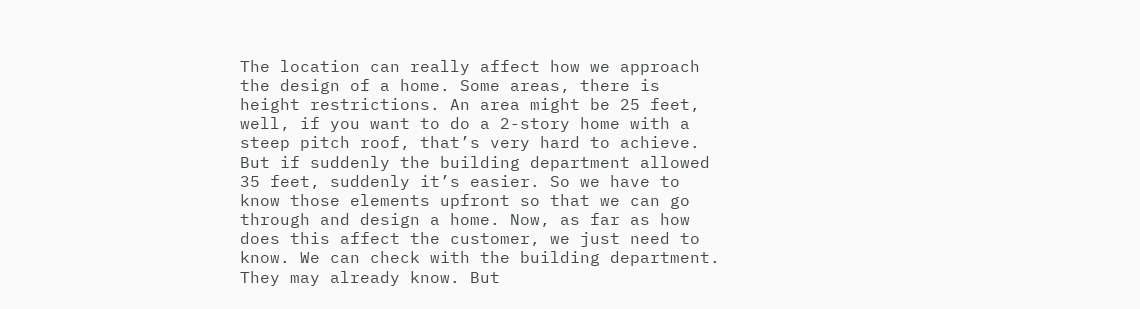The location can really affect how we approach the design of a home. Some areas, there is height restrictions. An area might be 25 feet, well, if you want to do a 2-story home with a steep pitch roof, that’s very hard to achieve. But if suddenly the building department allowed 35 feet, suddenly it’s easier. So we have to know those elements upfront so that we can go through and design a home. Now, as far as how does this affect the customer, we just need to know. We can check with the building department. They may already know. But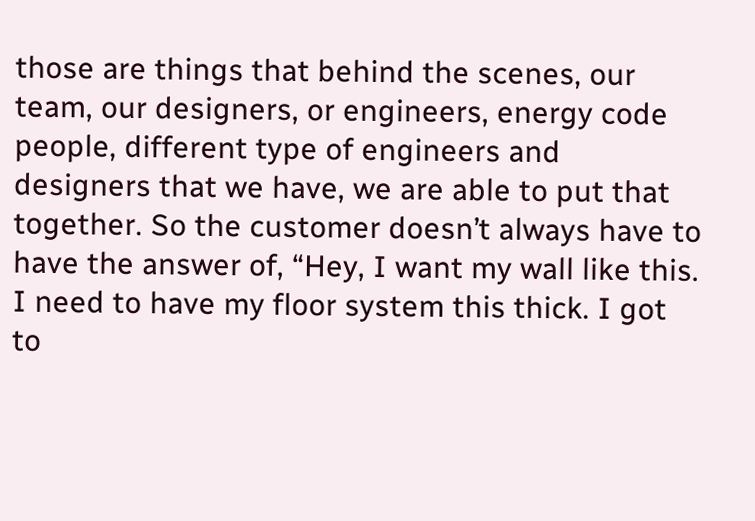those are things that behind the scenes, our team, our designers, or engineers, energy code people, different type of engineers and designers that we have, we are able to put that together. So the customer doesn’t always have to have the answer of, “Hey, I want my wall like this. I need to have my floor system this thick. I got to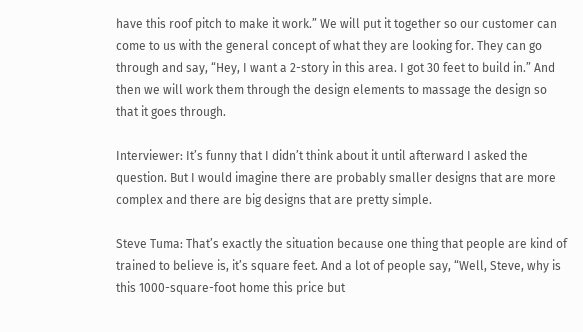have this roof pitch to make it work.” We will put it together so our customer can come to us with the general concept of what they are looking for. They can go through and say, “Hey, I want a 2-story in this area. I got 30 feet to build in.” And then we will work them through the design elements to massage the design so that it goes through.

Interviewer: It’s funny that I didn’t think about it until afterward I asked the question. But I would imagine there are probably smaller designs that are more complex and there are big designs that are pretty simple.

Steve Tuma: That’s exactly the situation because one thing that people are kind of trained to believe is, it’s square feet. And a lot of people say, “Well, Steve, why is this 1000-square-foot home this price but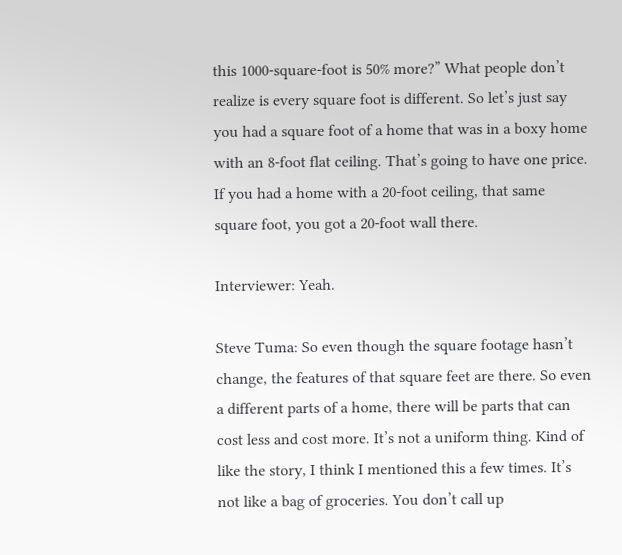this 1000-square-foot is 50% more?” What people don’t realize is every square foot is different. So let’s just say you had a square foot of a home that was in a boxy home with an 8-foot flat ceiling. That’s going to have one price. If you had a home with a 20-foot ceiling, that same square foot, you got a 20-foot wall there.

Interviewer: Yeah.

Steve Tuma: So even though the square footage hasn’t change, the features of that square feet are there. So even a different parts of a home, there will be parts that can cost less and cost more. It’s not a uniform thing. Kind of like the story, I think I mentioned this a few times. It’s not like a bag of groceries. You don’t call up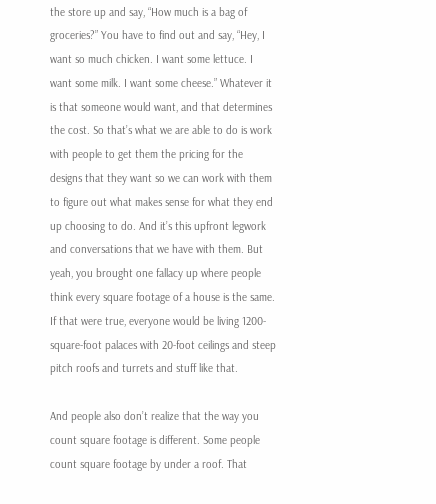the store up and say, “How much is a bag of groceries?” You have to find out and say, “Hey, I want so much chicken. I want some lettuce. I want some milk. I want some cheese.” Whatever it is that someone would want, and that determines the cost. So that’s what we are able to do is work with people to get them the pricing for the designs that they want so we can work with them to figure out what makes sense for what they end up choosing to do. And it’s this upfront legwork and conversations that we have with them. But yeah, you brought one fallacy up where people think every square footage of a house is the same. If that were true, everyone would be living 1200-square-foot palaces with 20-foot ceilings and steep pitch roofs and turrets and stuff like that.

And people also don’t realize that the way you count square footage is different. Some people count square footage by under a roof. That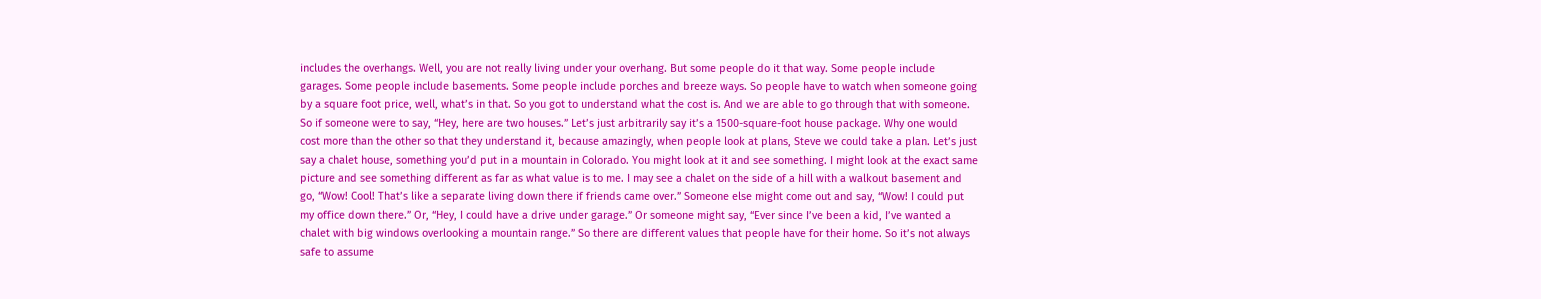includes the overhangs. Well, you are not really living under your overhang. But some people do it that way. Some people include garages. Some people include basements. Some people include porches and breeze ways. So people have to watch when someone going by a square foot price, well, what’s in that. So you got to understand what the cost is. And we are able to go through that with someone. So if someone were to say, “Hey, here are two houses.” Let’s just arbitrarily say it’s a 1500-square-foot house package. Why one would cost more than the other so that they understand it, because amazingly, when people look at plans, Steve we could take a plan. Let’s just say a chalet house, something you’d put in a mountain in Colorado. You might look at it and see something. I might look at the exact same picture and see something different as far as what value is to me. I may see a chalet on the side of a hill with a walkout basement and go, “Wow! Cool! That’s like a separate living down there if friends came over.” Someone else might come out and say, “Wow! I could put my office down there.” Or, “Hey, I could have a drive under garage.” Or someone might say, “Ever since I’ve been a kid, I’ve wanted a chalet with big windows overlooking a mountain range.” So there are different values that people have for their home. So it’s not always safe to assume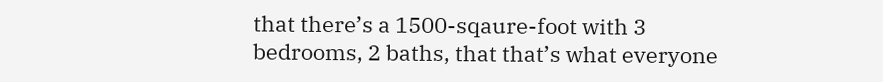that there’s a 1500-sqaure-foot with 3 bedrooms, 2 baths, that that’s what everyone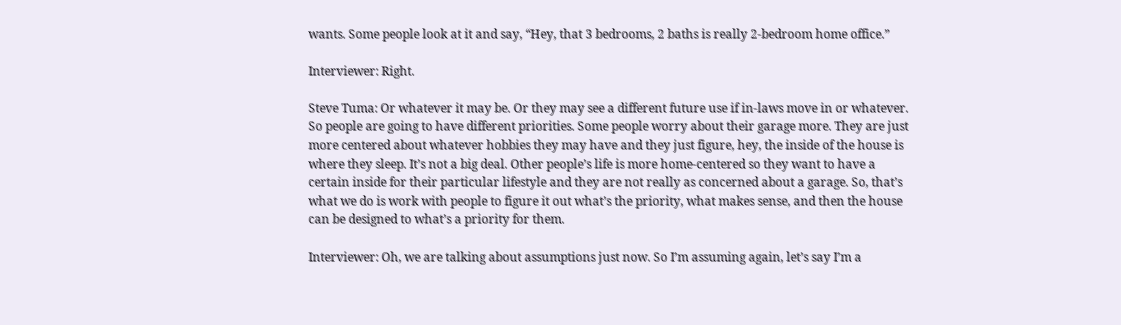wants. Some people look at it and say, “Hey, that 3 bedrooms, 2 baths is really 2-bedroom home office.”

Interviewer: Right.

Steve Tuma: Or whatever it may be. Or they may see a different future use if in-laws move in or whatever. So people are going to have different priorities. Some people worry about their garage more. They are just more centered about whatever hobbies they may have and they just figure, hey, the inside of the house is where they sleep. It’s not a big deal. Other people’s life is more home-centered so they want to have a certain inside for their particular lifestyle and they are not really as concerned about a garage. So, that’s what we do is work with people to figure it out what’s the priority, what makes sense, and then the house can be designed to what’s a priority for them.

Interviewer: Oh, we are talking about assumptions just now. So I’m assuming again, let’s say I’m a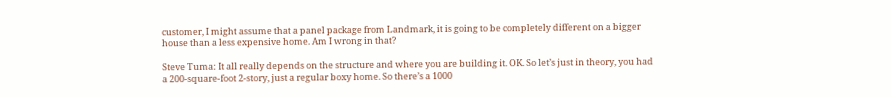customer, I might assume that a panel package from Landmark, it is going to be completely different on a bigger house than a less expensive home. Am I wrong in that?

Steve Tuma: It all really depends on the structure and where you are building it. OK. So let’s just in theory, you had a 200-square-foot 2-story, just a regular boxy home. So there’s a 1000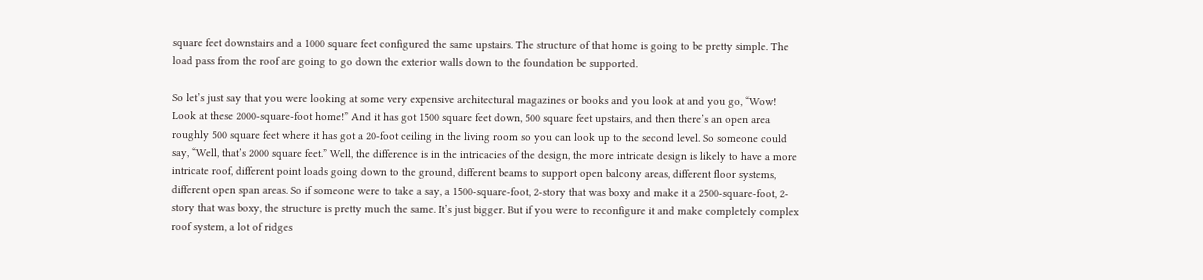square feet downstairs and a 1000 square feet configured the same upstairs. The structure of that home is going to be pretty simple. The load pass from the roof are going to go down the exterior walls down to the foundation be supported.

So let’s just say that you were looking at some very expensive architectural magazines or books and you look at and you go, “Wow! Look at these 2000-square-foot home!” And it has got 1500 square feet down, 500 square feet upstairs, and then there’s an open area roughly 500 square feet where it has got a 20-foot ceiling in the living room so you can look up to the second level. So someone could say, “Well, that’s 2000 square feet.” Well, the difference is in the intricacies of the design, the more intricate design is likely to have a more intricate roof, different point loads going down to the ground, different beams to support open balcony areas, different floor systems, different open span areas. So if someone were to take a say, a 1500-square-foot, 2-story that was boxy and make it a 2500-square-foot, 2-story that was boxy, the structure is pretty much the same. It’s just bigger. But if you were to reconfigure it and make completely complex roof system, a lot of ridges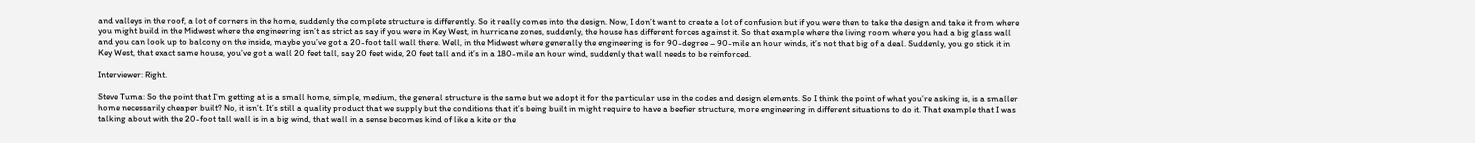and valleys in the roof, a lot of corners in the home, suddenly the complete structure is differently. So it really comes into the design. Now, I don’t want to create a lot of confusion but if you were then to take the design and take it from where you might build in the Midwest where the engineering isn’t as strict as say if you were in Key West, in hurricane zones, suddenly, the house has different forces against it. So that example where the living room where you had a big glass wall and you can look up to balcony on the inside, maybe you’ve got a 20-foot tall wall there. Well, in the Midwest where generally the engineering is for 90-degree – 90-mile an hour winds, it’s not that big of a deal. Suddenly, you go stick it in Key West, that exact same house, you’ve got a wall 20 feet tall, say 20 feet wide, 20 feet tall and it’s in a 180-mile an hour wind, suddenly that wall needs to be reinforced.

Interviewer: Right.

Steve Tuma: So the point that I’m getting at is a small home, simple, medium, the general structure is the same but we adopt it for the particular use in the codes and design elements. So I think the point of what you’re asking is, is a smaller home necessarily cheaper built? No, it isn’t. It’s still a quality product that we supply but the conditions that it’s being built in might require to have a beefier structure, more engineering in different situations to do it. That example that I was talking about with the 20-foot tall wall is in a big wind, that wall in a sense becomes kind of like a kite or the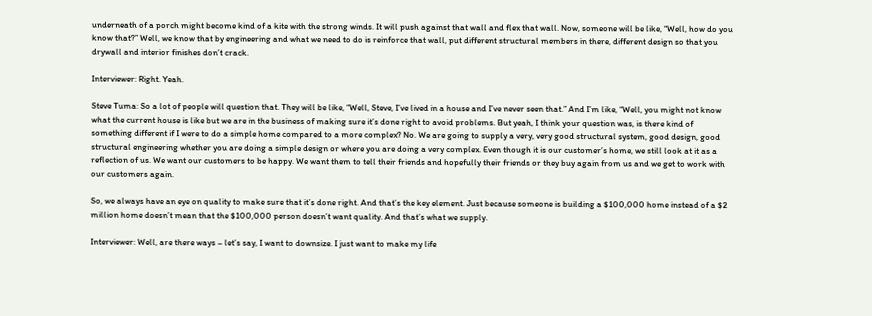underneath of a porch might become kind of a kite with the strong winds. It will push against that wall and flex that wall. Now, someone will be like, “Well, how do you know that?” Well, we know that by engineering and what we need to do is reinforce that wall, put different structural members in there, different design so that you drywall and interior finishes don’t crack.

Interviewer: Right. Yeah.

Steve Tuma: So a lot of people will question that. They will be like, “Well, Steve, I’ve lived in a house and I’ve never seen that.” And I’m like, “Well, you might not know what the current house is like but we are in the business of making sure it’s done right to avoid problems. But yeah, I think your question was, is there kind of something different if I were to do a simple home compared to a more complex? No. We are going to supply a very, very good structural system, good design, good structural engineering whether you are doing a simple design or where you are doing a very complex. Even though it is our customer’s home, we still look at it as a reflection of us. We want our customers to be happy. We want them to tell their friends and hopefully their friends or they buy again from us and we get to work with our customers again.

So, we always have an eye on quality to make sure that it’s done right. And that’s the key element. Just because someone is building a $100,000 home instead of a $2 million home doesn’t mean that the $100,000 person doesn’t want quality. And that’s what we supply.

Interviewer: Well, are there ways – let’s say, I want to downsize. I just want to make my life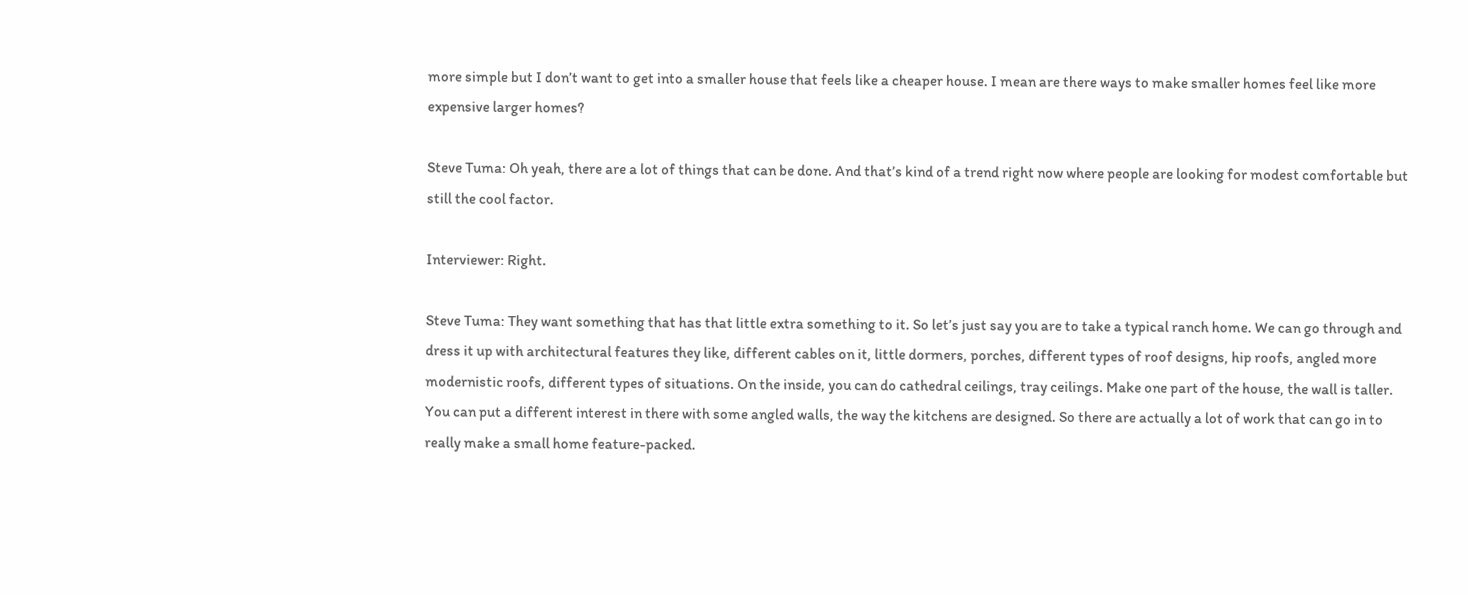more simple but I don’t want to get into a smaller house that feels like a cheaper house. I mean are there ways to make smaller homes feel like more expensive larger homes?

Steve Tuma: Oh yeah, there are a lot of things that can be done. And that’s kind of a trend right now where people are looking for modest comfortable but still the cool factor.

Interviewer: Right.

Steve Tuma: They want something that has that little extra something to it. So let’s just say you are to take a typical ranch home. We can go through and dress it up with architectural features they like, different cables on it, little dormers, porches, different types of roof designs, hip roofs, angled more modernistic roofs, different types of situations. On the inside, you can do cathedral ceilings, tray ceilings. Make one part of the house, the wall is taller. You can put a different interest in there with some angled walls, the way the kitchens are designed. So there are actually a lot of work that can go in to really make a small home feature-packed.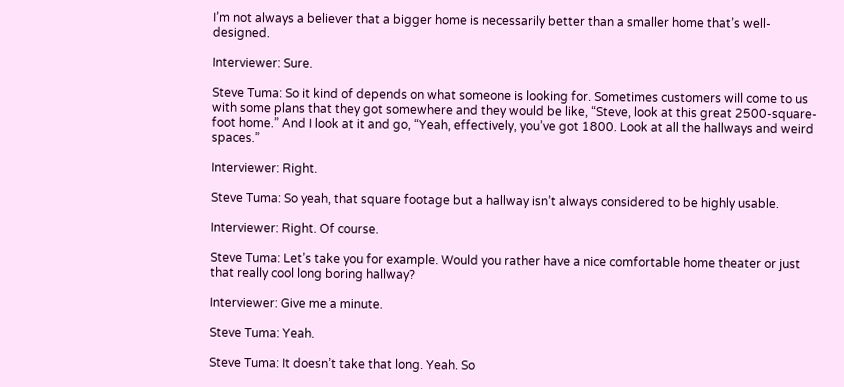I’m not always a believer that a bigger home is necessarily better than a smaller home that’s well-designed.

Interviewer: Sure.

Steve Tuma: So it kind of depends on what someone is looking for. Sometimes customers will come to us with some plans that they got somewhere and they would be like, “Steve, look at this great 2500-square-foot home.” And I look at it and go, “Yeah, effectively, you’ve got 1800. Look at all the hallways and weird spaces.”

Interviewer: Right.

Steve Tuma: So yeah, that square footage but a hallway isn’t always considered to be highly usable.

Interviewer: Right. Of course.

Steve Tuma: Let’s take you for example. Would you rather have a nice comfortable home theater or just that really cool long boring hallway?

Interviewer: Give me a minute.

Steve Tuma: Yeah.

Steve Tuma: It doesn’t take that long. Yeah. So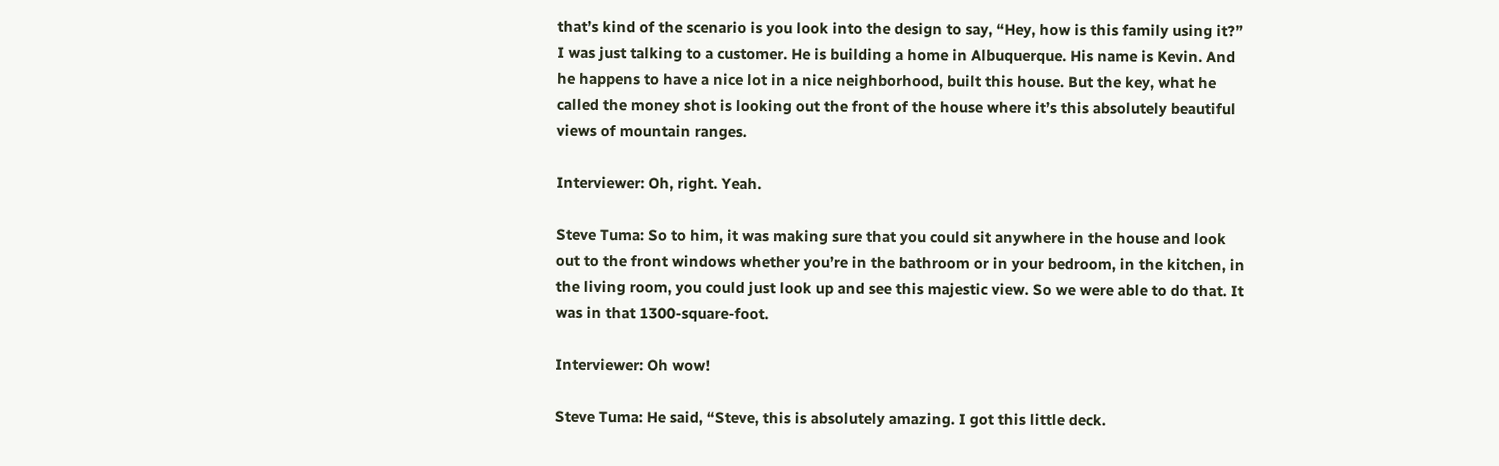that’s kind of the scenario is you look into the design to say, “Hey, how is this family using it?” I was just talking to a customer. He is building a home in Albuquerque. His name is Kevin. And he happens to have a nice lot in a nice neighborhood, built this house. But the key, what he called the money shot is looking out the front of the house where it’s this absolutely beautiful views of mountain ranges.

Interviewer: Oh, right. Yeah.

Steve Tuma: So to him, it was making sure that you could sit anywhere in the house and look out to the front windows whether you’re in the bathroom or in your bedroom, in the kitchen, in the living room, you could just look up and see this majestic view. So we were able to do that. It was in that 1300-square-foot.

Interviewer: Oh wow!

Steve Tuma: He said, “Steve, this is absolutely amazing. I got this little deck.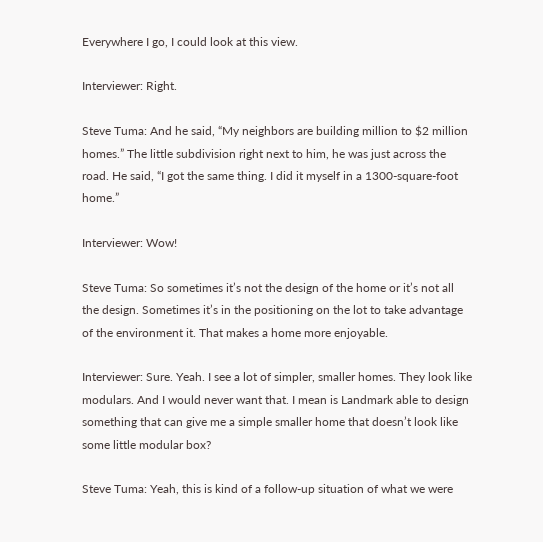Everywhere I go, I could look at this view.

Interviewer: Right.

Steve Tuma: And he said, “My neighbors are building million to $2 million homes.” The little subdivision right next to him, he was just across the road. He said, “I got the same thing. I did it myself in a 1300-square-foot home.”

Interviewer: Wow!

Steve Tuma: So sometimes it’s not the design of the home or it’s not all the design. Sometimes it’s in the positioning on the lot to take advantage of the environment it. That makes a home more enjoyable.

Interviewer: Sure. Yeah. I see a lot of simpler, smaller homes. They look like modulars. And I would never want that. I mean is Landmark able to design something that can give me a simple smaller home that doesn’t look like some little modular box?

Steve Tuma: Yeah, this is kind of a follow-up situation of what we were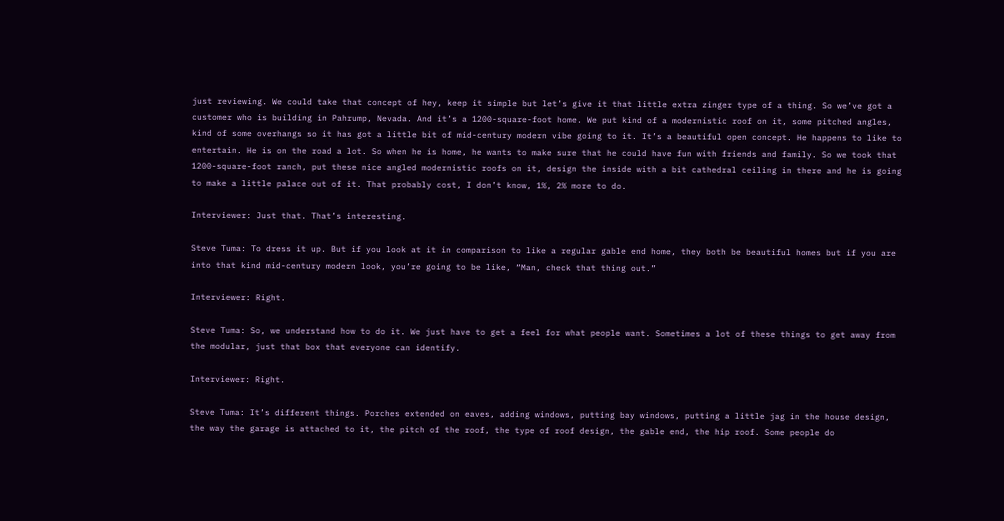just reviewing. We could take that concept of hey, keep it simple but let’s give it that little extra zinger type of a thing. So we’ve got a customer who is building in Pahrump, Nevada. And it’s a 1200-square-foot home. We put kind of a modernistic roof on it, some pitched angles, kind of some overhangs so it has got a little bit of mid-century modern vibe going to it. It’s a beautiful open concept. He happens to like to entertain. He is on the road a lot. So when he is home, he wants to make sure that he could have fun with friends and family. So we took that 1200-square-foot ranch, put these nice angled modernistic roofs on it, design the inside with a bit cathedral ceiling in there and he is going to make a little palace out of it. That probably cost, I don’t know, 1%, 2% more to do.

Interviewer: Just that. That’s interesting.

Steve Tuma: To dress it up. But if you look at it in comparison to like a regular gable end home, they both be beautiful homes but if you are into that kind mid-century modern look, you’re going to be like, “Man, check that thing out.”

Interviewer: Right.

Steve Tuma: So, we understand how to do it. We just have to get a feel for what people want. Sometimes a lot of these things to get away from the modular, just that box that everyone can identify.

Interviewer: Right.

Steve Tuma: It’s different things. Porches extended on eaves, adding windows, putting bay windows, putting a little jag in the house design, the way the garage is attached to it, the pitch of the roof, the type of roof design, the gable end, the hip roof. Some people do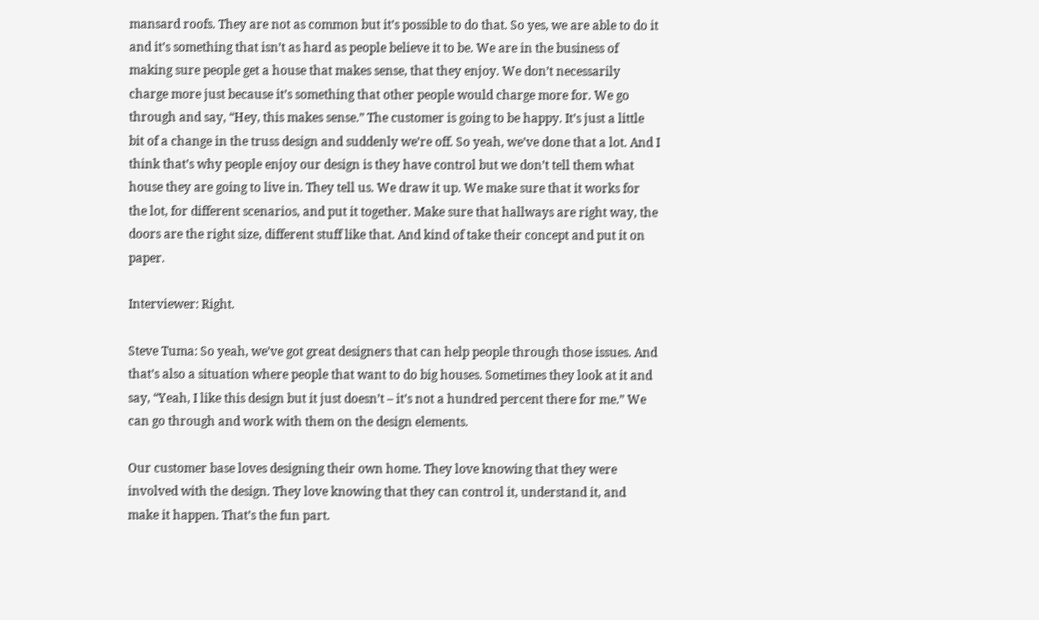mansard roofs. They are not as common but it’s possible to do that. So yes, we are able to do it and it’s something that isn’t as hard as people believe it to be. We are in the business of making sure people get a house that makes sense, that they enjoy. We don’t necessarily charge more just because it’s something that other people would charge more for. We go through and say, “Hey, this makes sense.” The customer is going to be happy. It’s just a little bit of a change in the truss design and suddenly we’re off. So yeah, we’ve done that a lot. And I think that’s why people enjoy our design is they have control but we don’t tell them what house they are going to live in. They tell us. We draw it up. We make sure that it works for the lot, for different scenarios, and put it together. Make sure that hallways are right way, the doors are the right size, different stuff like that. And kind of take their concept and put it on paper.

Interviewer: Right.

Steve Tuma: So yeah, we’ve got great designers that can help people through those issues. And that’s also a situation where people that want to do big houses. Sometimes they look at it and say, “Yeah, I like this design but it just doesn’t – it’s not a hundred percent there for me.” We can go through and work with them on the design elements.

Our customer base loves designing their own home. They love knowing that they were involved with the design. They love knowing that they can control it, understand it, and make it happen. That’s the fun part.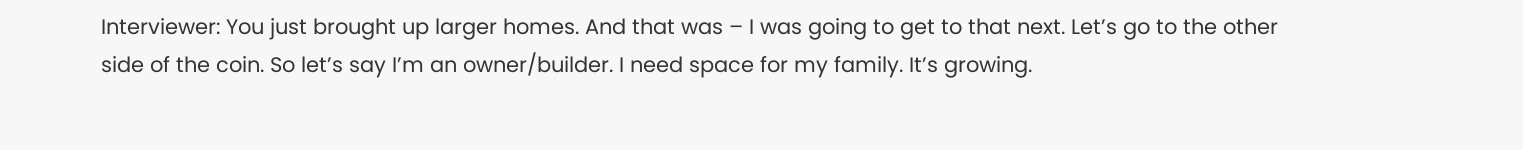Interviewer: You just brought up larger homes. And that was – I was going to get to that next. Let’s go to the other side of the coin. So let’s say I’m an owner/builder. I need space for my family. It’s growing.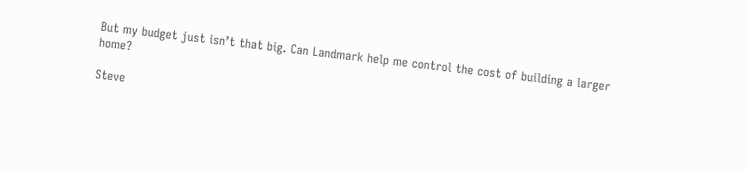But my budget just isn’t that big. Can Landmark help me control the cost of building a larger home?

Steve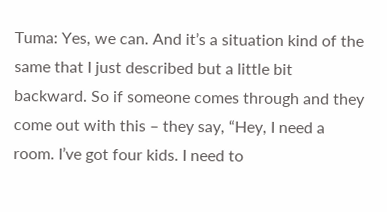Tuma: Yes, we can. And it’s a situation kind of the same that I just described but a little bit backward. So if someone comes through and they come out with this – they say, “Hey, I need a room. I’ve got four kids. I need to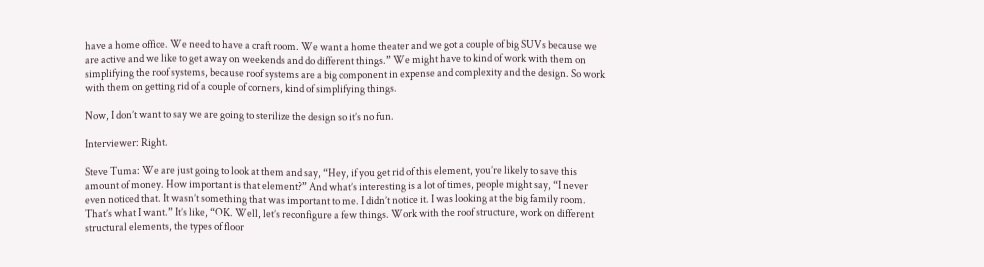have a home office. We need to have a craft room. We want a home theater and we got a couple of big SUVs because we are active and we like to get away on weekends and do different things.” We might have to kind of work with them on simplifying the roof systems, because roof systems are a big component in expense and complexity and the design. So work with them on getting rid of a couple of corners, kind of simplifying things.

Now, I don’t want to say we are going to sterilize the design so it’s no fun.

Interviewer: Right.

Steve Tuma: We are just going to look at them and say, “Hey, if you get rid of this element, you’re likely to save this amount of money. How important is that element?” And what’s interesting is a lot of times, people might say, “I never even noticed that. It wasn’t something that was important to me. I didn’t notice it. I was looking at the big family room. That’s what I want.” It’s like, “OK. Well, let’s reconfigure a few things. Work with the roof structure, work on different structural elements, the types of floor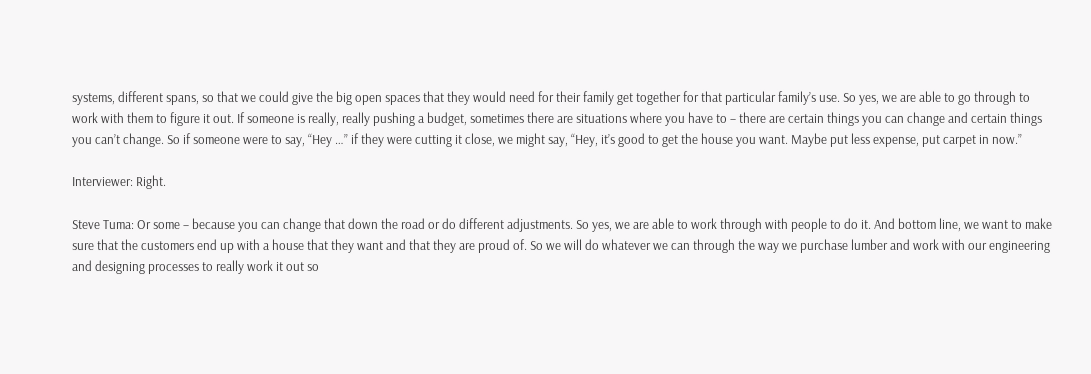systems, different spans, so that we could give the big open spaces that they would need for their family get together for that particular family’s use. So yes, we are able to go through to work with them to figure it out. If someone is really, really pushing a budget, sometimes there are situations where you have to – there are certain things you can change and certain things you can’t change. So if someone were to say, “Hey …” if they were cutting it close, we might say, “Hey, it’s good to get the house you want. Maybe put less expense, put carpet in now.”

Interviewer: Right.

Steve Tuma: Or some – because you can change that down the road or do different adjustments. So yes, we are able to work through with people to do it. And bottom line, we want to make sure that the customers end up with a house that they want and that they are proud of. So we will do whatever we can through the way we purchase lumber and work with our engineering and designing processes to really work it out so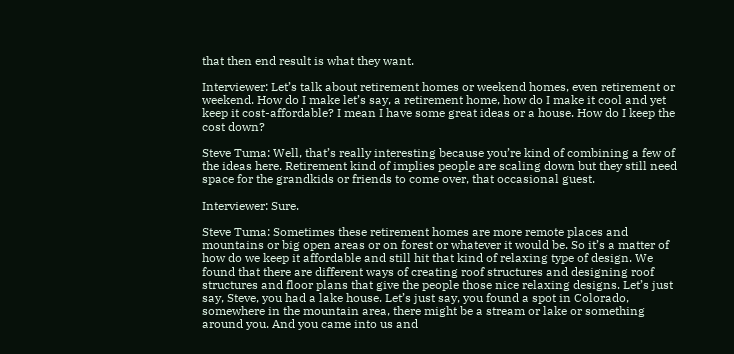that then end result is what they want.

Interviewer: Let’s talk about retirement homes or weekend homes, even retirement or weekend. How do I make let’s say, a retirement home, how do I make it cool and yet keep it cost-affordable? I mean I have some great ideas or a house. How do I keep the cost down?

Steve Tuma: Well, that’s really interesting because you’re kind of combining a few of the ideas here. Retirement kind of implies people are scaling down but they still need space for the grandkids or friends to come over, that occasional guest.

Interviewer: Sure.

Steve Tuma: Sometimes these retirement homes are more remote places and mountains or big open areas or on forest or whatever it would be. So it’s a matter of how do we keep it affordable and still hit that kind of relaxing type of design. We found that there are different ways of creating roof structures and designing roof structures and floor plans that give the people those nice relaxing designs. Let’s just say, Steve, you had a lake house. Let’s just say, you found a spot in Colorado, somewhere in the mountain area, there might be a stream or lake or something around you. And you came into us and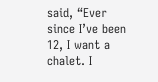said, “Ever since I’ve been 12, I want a chalet. I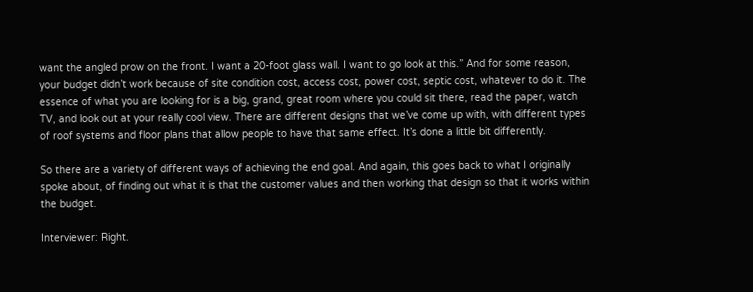want the angled prow on the front. I want a 20-foot glass wall. I want to go look at this.” And for some reason, your budget didn’t work because of site condition cost, access cost, power cost, septic cost, whatever to do it. The essence of what you are looking for is a big, grand, great room where you could sit there, read the paper, watch TV, and look out at your really cool view. There are different designs that we’ve come up with, with different types of roof systems and floor plans that allow people to have that same effect. It’s done a little bit differently.

So there are a variety of different ways of achieving the end goal. And again, this goes back to what I originally spoke about, of finding out what it is that the customer values and then working that design so that it works within the budget.

Interviewer: Right.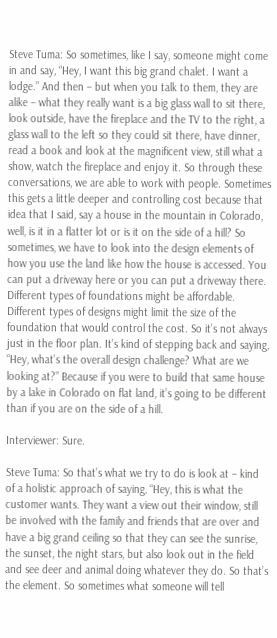Steve Tuma: So sometimes, like I say, someone might come in and say, “Hey, I want this big grand chalet. I want a lodge.” And then – but when you talk to them, they are alike – what they really want is a big glass wall to sit there, look outside, have the fireplace and the TV to the right, a glass wall to the left so they could sit there, have dinner, read a book and look at the magnificent view, still what a show, watch the fireplace and enjoy it. So through these conversations, we are able to work with people. Sometimes this gets a little deeper and controlling cost because that idea that I said, say a house in the mountain in Colorado, well, is it in a flatter lot or is it on the side of a hill? So sometimes, we have to look into the design elements of how you use the land like how the house is accessed. You can put a driveway here or you can put a driveway there. Different types of foundations might be affordable. Different types of designs might limit the size of the foundation that would control the cost. So it’s not always just in the floor plan. It’s kind of stepping back and saying, “Hey, what’s the overall design challenge? What are we looking at?” Because if you were to build that same house by a lake in Colorado on flat land, it’s going to be different than if you are on the side of a hill.

Interviewer: Sure.

Steve Tuma: So that’s what we try to do is look at – kind of a holistic approach of saying, “Hey, this is what the customer wants. They want a view out their window, still be involved with the family and friends that are over and have a big grand ceiling so that they can see the sunrise, the sunset, the night stars, but also look out in the field and see deer and animal doing whatever they do. So that’s the element. So sometimes what someone will tell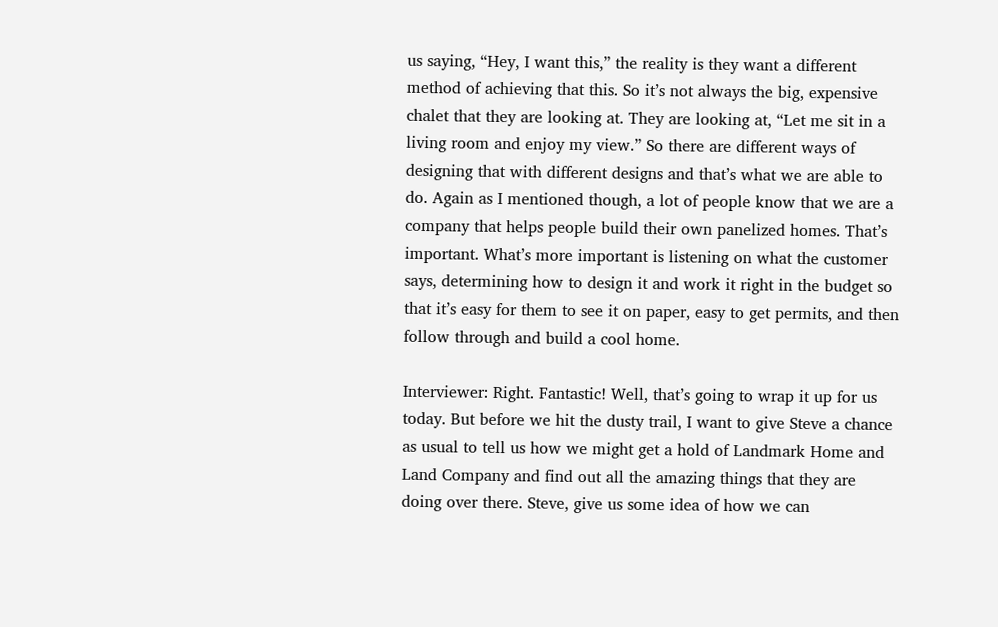us saying, “Hey, I want this,” the reality is they want a different method of achieving that this. So it’s not always the big, expensive chalet that they are looking at. They are looking at, “Let me sit in a living room and enjoy my view.” So there are different ways of designing that with different designs and that’s what we are able to do. Again as I mentioned though, a lot of people know that we are a company that helps people build their own panelized homes. That’s important. What’s more important is listening on what the customer says, determining how to design it and work it right in the budget so that it’s easy for them to see it on paper, easy to get permits, and then follow through and build a cool home.

Interviewer: Right. Fantastic! Well, that’s going to wrap it up for us today. But before we hit the dusty trail, I want to give Steve a chance as usual to tell us how we might get a hold of Landmark Home and Land Company and find out all the amazing things that they are doing over there. Steve, give us some idea of how we can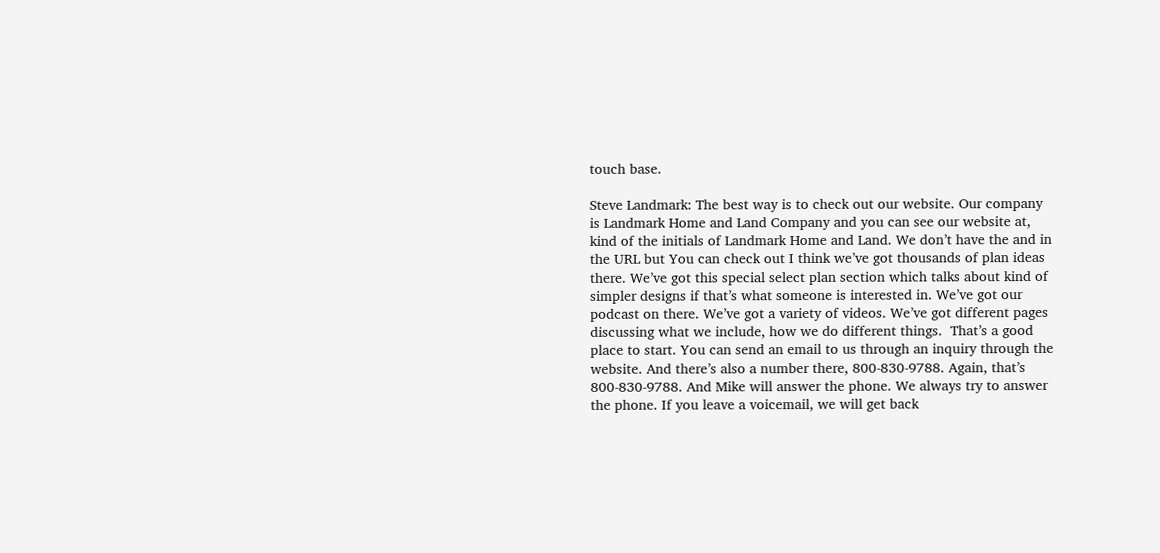touch base.

Steve Landmark: The best way is to check out our website. Our company is Landmark Home and Land Company and you can see our website at, kind of the initials of Landmark Home and Land. We don’t have the and in the URL but You can check out I think we’ve got thousands of plan ideas there. We’ve got this special select plan section which talks about kind of simpler designs if that’s what someone is interested in. We’ve got our podcast on there. We’ve got a variety of videos. We’ve got different pages discussing what we include, how we do different things.  That’s a good place to start. You can send an email to us through an inquiry through the website. And there’s also a number there, 800-830-9788. Again, that’s 800-830-9788. And Mike will answer the phone. We always try to answer the phone. If you leave a voicemail, we will get back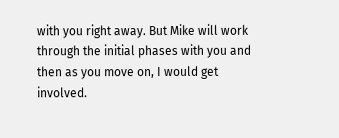with you right away. But Mike will work through the initial phases with you and then as you move on, I would get involved.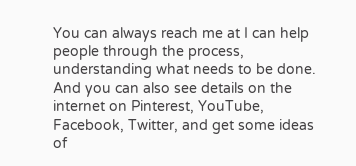You can always reach me at I can help people through the process, understanding what needs to be done. And you can also see details on the internet on Pinterest, YouTube, Facebook, Twitter, and get some ideas of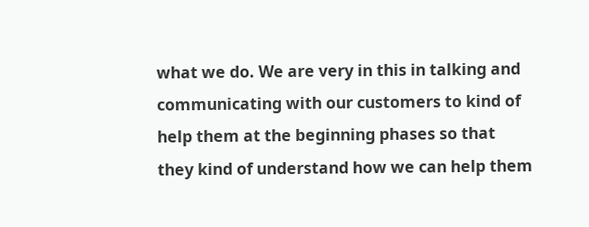what we do. We are very in this in talking and communicating with our customers to kind of help them at the beginning phases so that they kind of understand how we can help them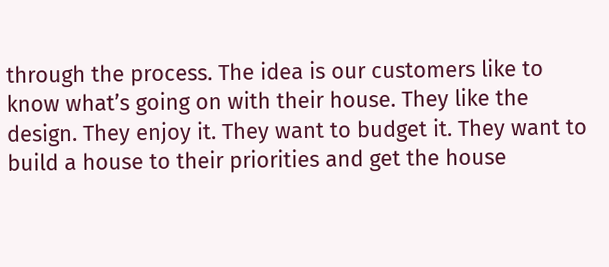through the process. The idea is our customers like to know what’s going on with their house. They like the design. They enjoy it. They want to budget it. They want to build a house to their priorities and get the house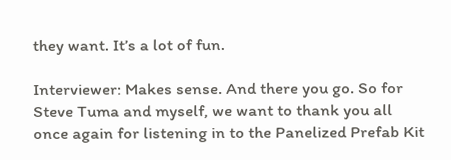they want. It’s a lot of fun.

Interviewer: Makes sense. And there you go. So for Steve Tuma and myself, we want to thank you all once again for listening in to the Panelized Prefab Kit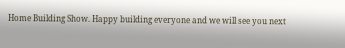Home Building Show. Happy building everyone and we will see you next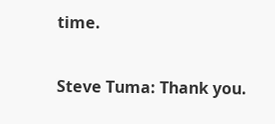time.

Steve Tuma: Thank you.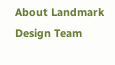About Landmark Design Team